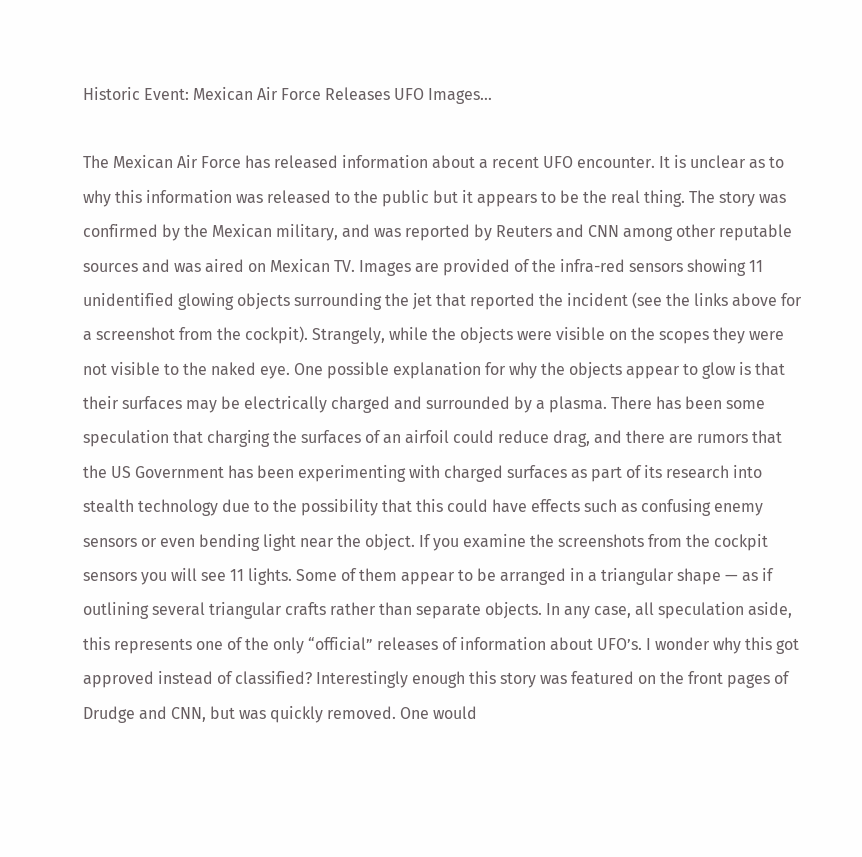Historic Event: Mexican Air Force Releases UFO Images…

The Mexican Air Force has released information about a recent UFO encounter. It is unclear as to why this information was released to the public but it appears to be the real thing. The story was confirmed by the Mexican military, and was reported by Reuters and CNN among other reputable sources and was aired on Mexican TV. Images are provided of the infra-red sensors showing 11 unidentified glowing objects surrounding the jet that reported the incident (see the links above for a screenshot from the cockpit). Strangely, while the objects were visible on the scopes they were not visible to the naked eye. One possible explanation for why the objects appear to glow is that their surfaces may be electrically charged and surrounded by a plasma. There has been some speculation that charging the surfaces of an airfoil could reduce drag, and there are rumors that the US Government has been experimenting with charged surfaces as part of its research into stealth technology due to the possibility that this could have effects such as confusing enemy sensors or even bending light near the object. If you examine the screenshots from the cockpit sensors you will see 11 lights. Some of them appear to be arranged in a triangular shape — as if outlining several triangular crafts rather than separate objects. In any case, all speculation aside, this represents one of the only “official” releases of information about UFO’s. I wonder why this got approved instead of classified? Interestingly enough this story was featured on the front pages of Drudge and CNN, but was quickly removed. One would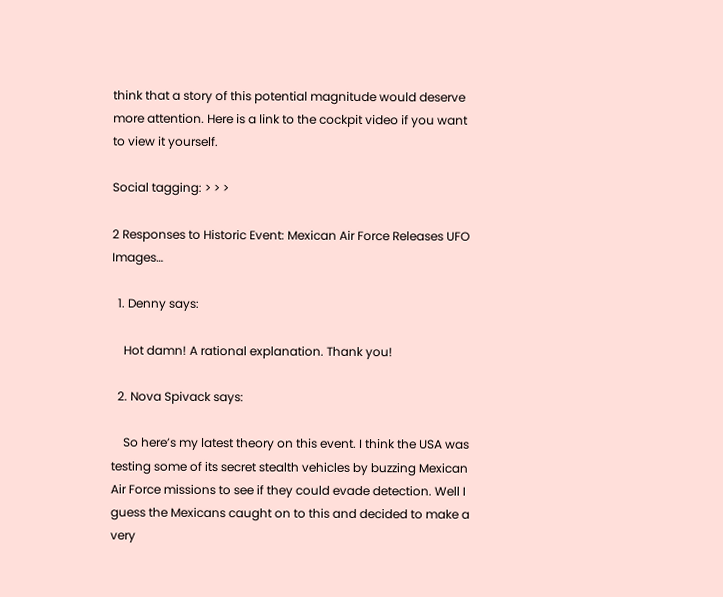think that a story of this potential magnitude would deserve more attention. Here is a link to the cockpit video if you want to view it yourself.

Social tagging: > > >

2 Responses to Historic Event: Mexican Air Force Releases UFO Images…

  1. Denny says:

    Hot damn! A rational explanation. Thank you!

  2. Nova Spivack says:

    So here’s my latest theory on this event. I think the USA was testing some of its secret stealth vehicles by buzzing Mexican Air Force missions to see if they could evade detection. Well I guess the Mexicans caught on to this and decided to make a very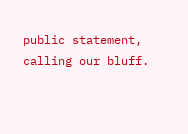public statement, calling our bluff.